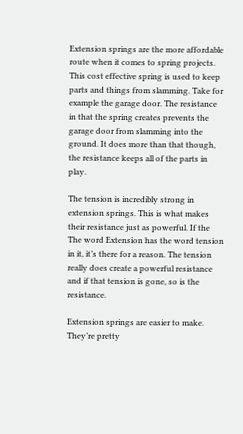Extension springs are the more affordable route when it comes to spring projects. This cost effective spring is used to keep parts and things from slamming. Take for example the garage door. The resistance in that the spring creates prevents the garage door from slamming into the ground. It does more than that though, the resistance keeps all of the parts in play.

The tension is incredibly strong in extension springs. This is what makes their resistance just as powerful. If the The word Extension has the word tension in it, it’s there for a reason. The tension really does create a powerful resistance and if that tension is gone, so is the resistance.

Extension springs are easier to make. They’re pretty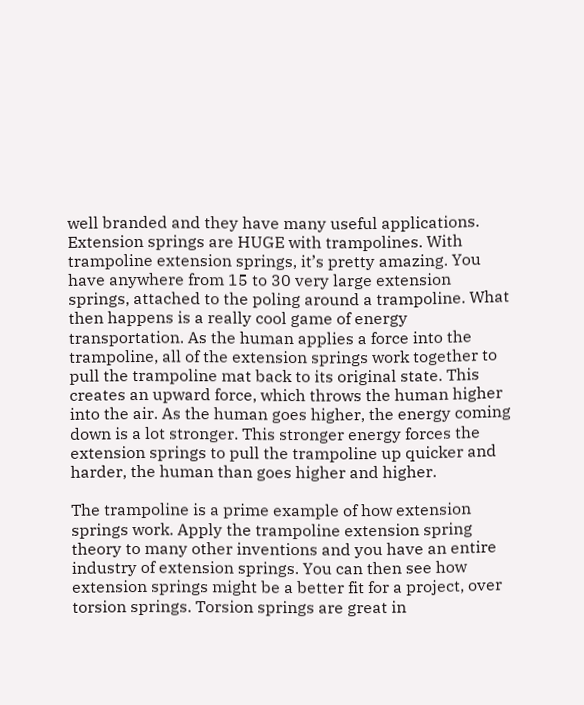well branded and they have many useful applications. Extension springs are HUGE with trampolines. With trampoline extension springs, it’s pretty amazing. You have anywhere from 15 to 30 very large extension springs, attached to the poling around a trampoline. What then happens is a really cool game of energy transportation. As the human applies a force into the trampoline, all of the extension springs work together to pull the trampoline mat back to its original state. This creates an upward force, which throws the human higher into the air. As the human goes higher, the energy coming down is a lot stronger. This stronger energy forces the extension springs to pull the trampoline up quicker and harder, the human than goes higher and higher.

The trampoline is a prime example of how extension springs work. Apply the trampoline extension spring theory to many other inventions and you have an entire industry of extension springs. You can then see how extension springs might be a better fit for a project, over torsion springs. Torsion springs are great in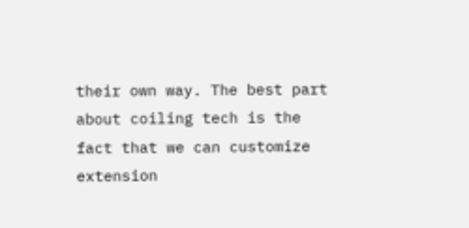their own way. The best part about coiling tech is the fact that we can customize extension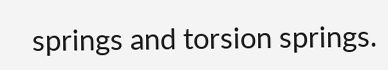springs and torsion springs.